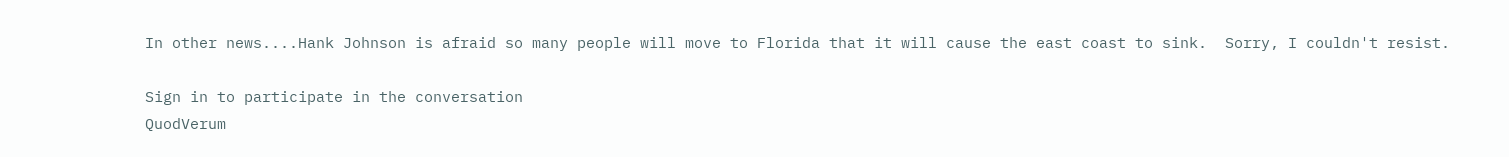In other news....Hank Johnson is afraid so many people will move to Florida that it will cause the east coast to sink.  Sorry, I couldn't resist.

Sign in to participate in the conversation
QuodVerum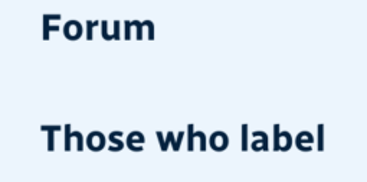Forum

Those who label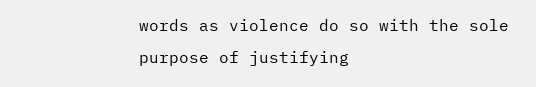words as violence do so with the sole purpose of justifying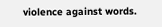violence against words.